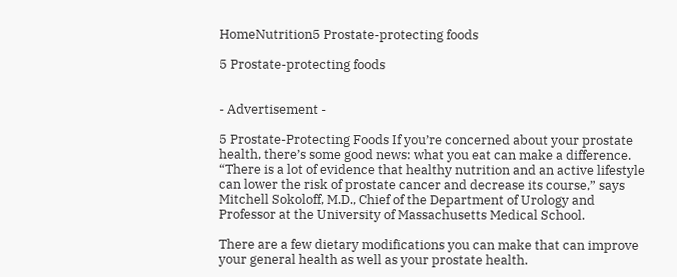HomeNutrition5 Prostate-protecting foods

5 Prostate-protecting foods


- Advertisement -

5 Prostate-Protecting Foods If you’re concerned about your prostate health, there’s some good news: what you eat can make a difference. “There is a lot of evidence that healthy nutrition and an active lifestyle can lower the risk of prostate cancer and decrease its course,” says Mitchell Sokoloff, M.D., Chief of the Department of Urology and Professor at the University of Massachusetts Medical School.

There are a few dietary modifications you can make that can improve your general health as well as your prostate health.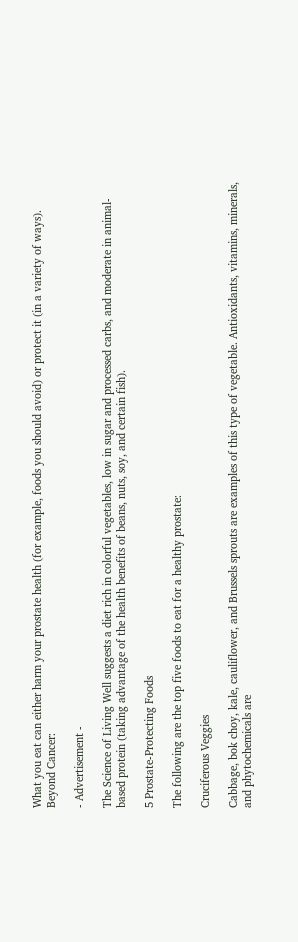What you eat can either harm your prostate health (for example, foods you should avoid) or protect it (in a variety of ways). Beyond Cancer:

- Advertisement -

The Science of Living Well suggests a diet rich in colorful vegetables, low in sugar and processed carbs, and moderate in animal-based protein (taking advantage of the health benefits of beans, nuts, soy, and certain fish).

5 Prostate-Protecting Foods

The following are the top five foods to eat for a healthy prostate:

Cruciferous Veggies

Cabbage, bok choy, kale, cauliflower, and Brussels sprouts are examples of this type of vegetable. Antioxidants, vitamins, minerals, and phytochemicals are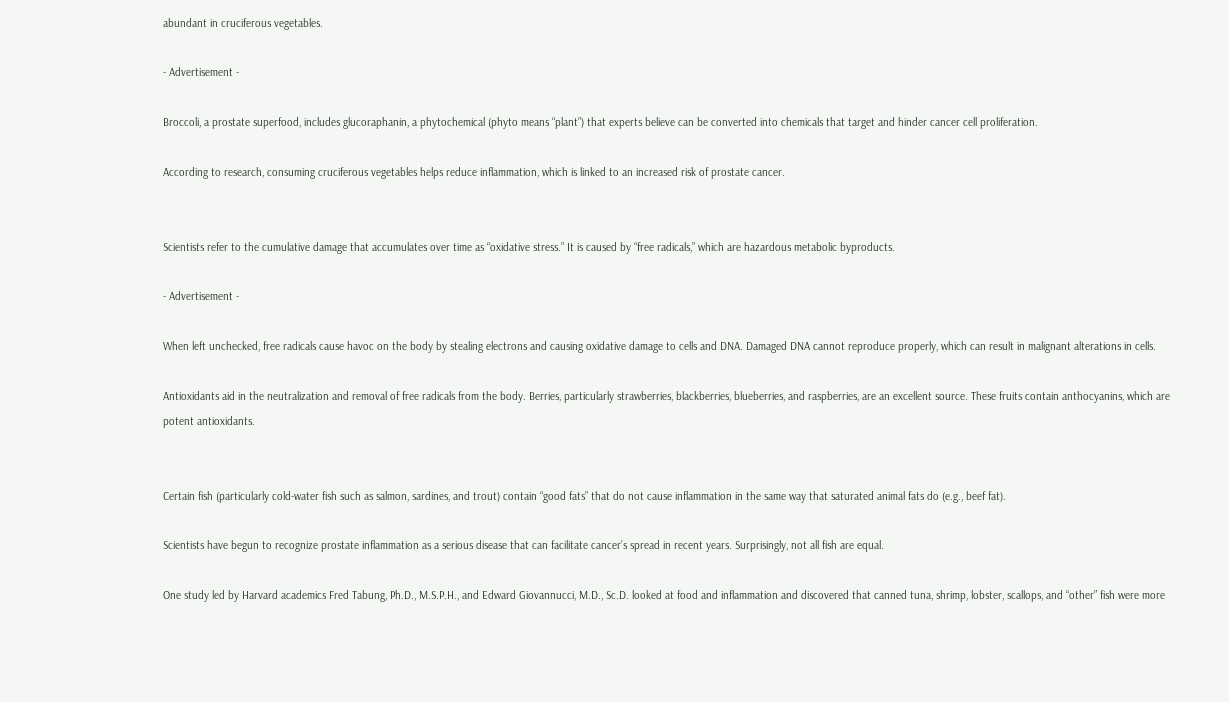abundant in cruciferous vegetables.

- Advertisement -

Broccoli, a prostate superfood, includes glucoraphanin, a phytochemical (phyto means “plant”) that experts believe can be converted into chemicals that target and hinder cancer cell proliferation.

According to research, consuming cruciferous vegetables helps reduce inflammation, which is linked to an increased risk of prostate cancer.


Scientists refer to the cumulative damage that accumulates over time as “oxidative stress.” It is caused by “free radicals,” which are hazardous metabolic byproducts.

- Advertisement -

When left unchecked, free radicals cause havoc on the body by stealing electrons and causing oxidative damage to cells and DNA. Damaged DNA cannot reproduce properly, which can result in malignant alterations in cells.

Antioxidants aid in the neutralization and removal of free radicals from the body. Berries, particularly strawberries, blackberries, blueberries, and raspberries, are an excellent source. These fruits contain anthocyanins, which are potent antioxidants.


Certain fish (particularly cold-water fish such as salmon, sardines, and trout) contain “good fats” that do not cause inflammation in the same way that saturated animal fats do (e.g., beef fat).

Scientists have begun to recognize prostate inflammation as a serious disease that can facilitate cancer’s spread in recent years. Surprisingly, not all fish are equal.

One study led by Harvard academics Fred Tabung, Ph.D., M.S.P.H., and Edward Giovannucci, M.D., Sc.D. looked at food and inflammation and discovered that canned tuna, shrimp, lobster, scallops, and “other” fish were more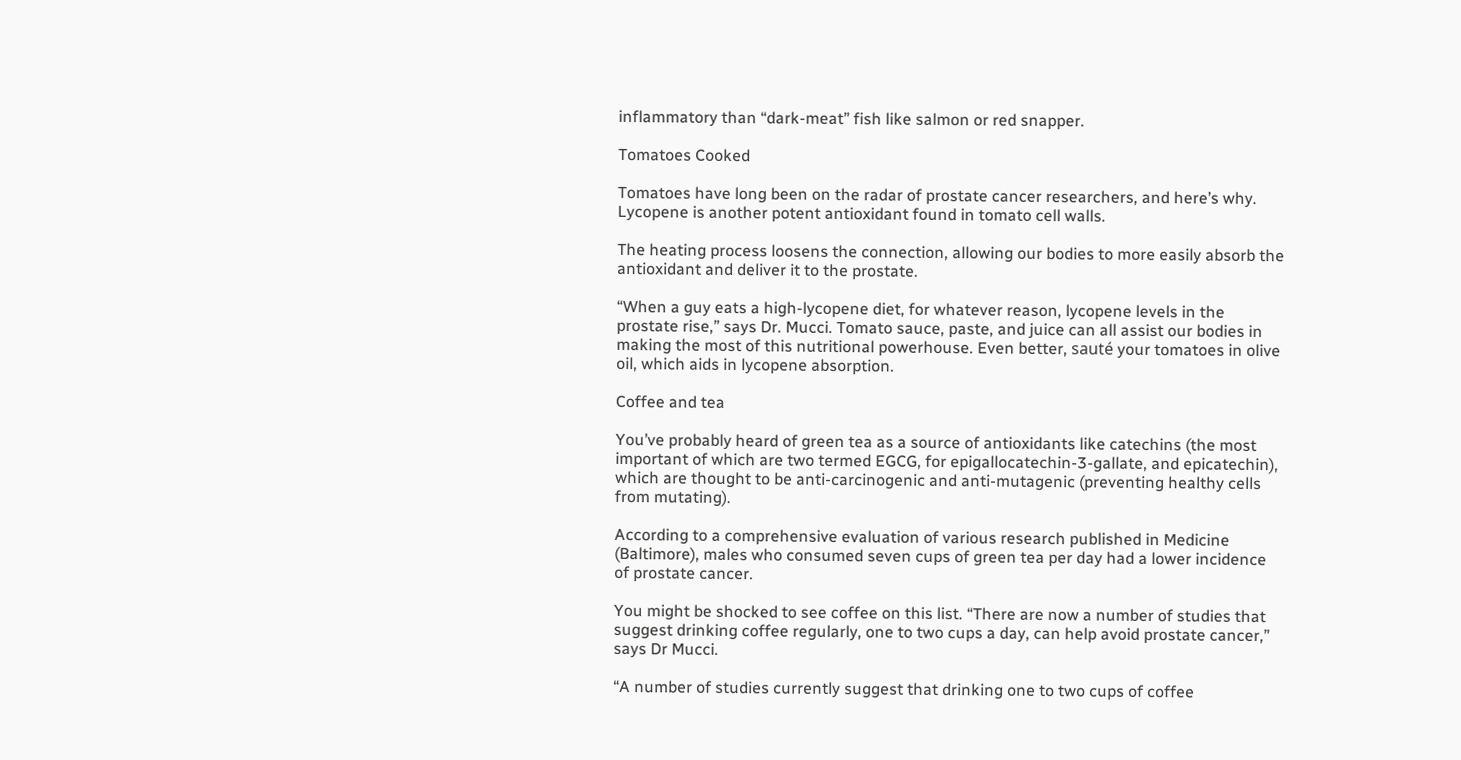inflammatory than “dark-meat” fish like salmon or red snapper.

Tomatoes Cooked

Tomatoes have long been on the radar of prostate cancer researchers, and here’s why. Lycopene is another potent antioxidant found in tomato cell walls.

The heating process loosens the connection, allowing our bodies to more easily absorb the antioxidant and deliver it to the prostate.

“When a guy eats a high-lycopene diet, for whatever reason, lycopene levels in the prostate rise,” says Dr. Mucci. Tomato sauce, paste, and juice can all assist our bodies in making the most of this nutritional powerhouse. Even better, sauté your tomatoes in olive oil, which aids in lycopene absorption.

Coffee and tea

You’ve probably heard of green tea as a source of antioxidants like catechins (the most important of which are two termed EGCG, for epigallocatechin-3-gallate, and epicatechin), which are thought to be anti-carcinogenic and anti-mutagenic (preventing healthy cells from mutating).

According to a comprehensive evaluation of various research published in Medicine (Baltimore), males who consumed seven cups of green tea per day had a lower incidence of prostate cancer.

You might be shocked to see coffee on this list. “There are now a number of studies that suggest drinking coffee regularly, one to two cups a day, can help avoid prostate cancer,” says Dr Mucci.

“A number of studies currently suggest that drinking one to two cups of coffee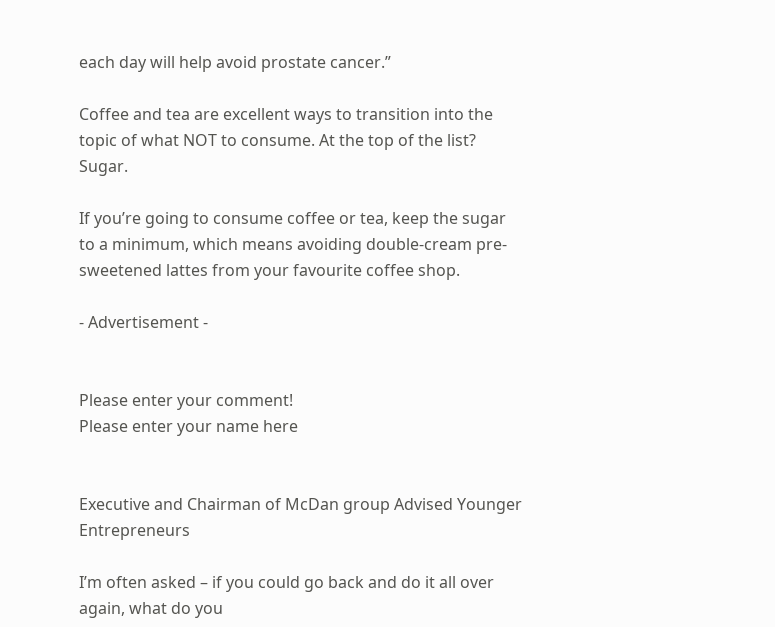each day will help avoid prostate cancer.”

Coffee and tea are excellent ways to transition into the topic of what NOT to consume. At the top of the list? Sugar.

If you’re going to consume coffee or tea, keep the sugar to a minimum, which means avoiding double-cream pre-sweetened lattes from your favourite coffee shop.

- Advertisement -


Please enter your comment!
Please enter your name here


Executive and Chairman of McDan group Advised Younger Entrepreneurs

I’m often asked – if you could go back and do it all over again, what do you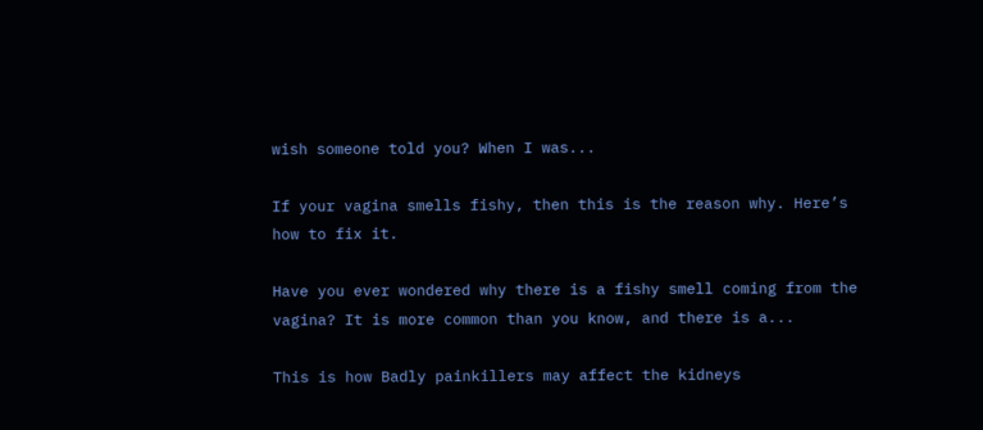wish someone told you? When I was...

If your vagina smells fishy, then this is the reason why. Here’s how to fix it.

Have you ever wondered why there is a fishy smell coming from the vagina? It is more common than you know, and there is a...

This is how Badly painkillers may affect the kidneys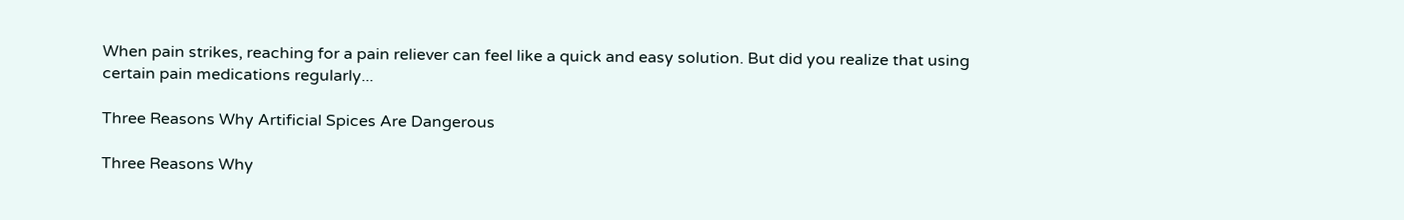When pain strikes, reaching for a pain reliever can feel like a quick and easy solution. But did you realize that using certain pain medications regularly...

Three Reasons Why Artificial Spices Are Dangerous

Three Reasons Why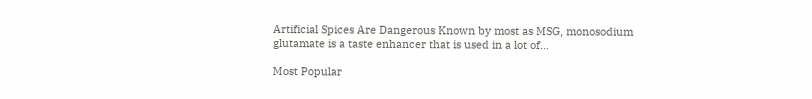Artificial Spices Are Dangerous Known by most as MSG, monosodium glutamate is a taste enhancer that is used in a lot of...

Most Popular